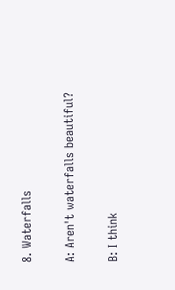8. Waterfalls

A: Aren't waterfalls beautiful?

B: I think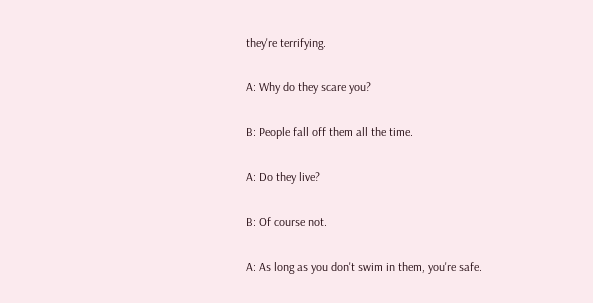they're terrifying.

A: Why do they scare you?

B: People fall off them all the time.

A: Do they live?

B: Of course not.

A: As long as you don't swim in them, you're safe.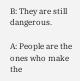B: They are still dangerous.

A: People are the ones who make the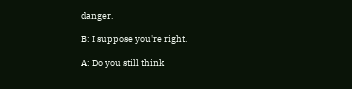danger.

B: I suppose you're right.

A: Do you still think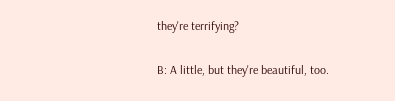they're terrifying?

B: A little, but they're beautiful, too.